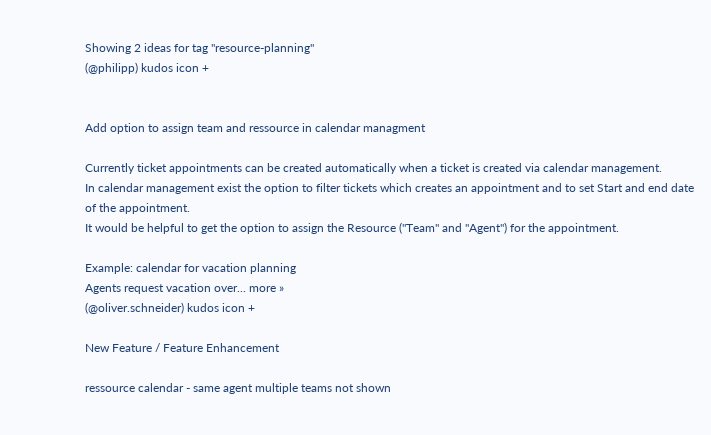Showing 2 ideas for tag "resource-planning"
(@philipp) kudos icon +


Add option to assign team and ressource in calendar managment

Currently ticket appointments can be created automatically when a ticket is created via calendar management.
In calendar management exist the option to filter tickets which creates an appointment and to set Start and end date of the appointment.
It would be helpful to get the option to assign the Resource ("Team" and "Agent") for the appointment.

Example: calendar for vacation planning
Agents request vacation over... more »
(@oliver.schneider) kudos icon +

New Feature / Feature Enhancement

ressource calendar - same agent multiple teams not shown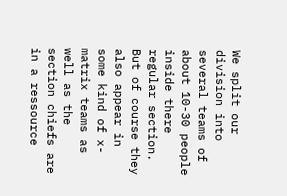We split our division into several teams of about 10-30 people inside there regular section. But of course they also appear in some kind of x-matrix teams as well as the section chiefs are in a ressource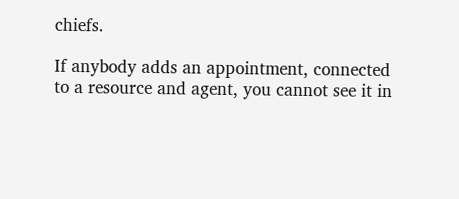chiefs.

If anybody adds an appointment, connected to a resource and agent, you cannot see it in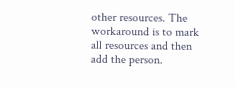other resources. The workaround is to mark all resources and then add the person.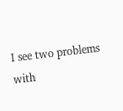I see two problems with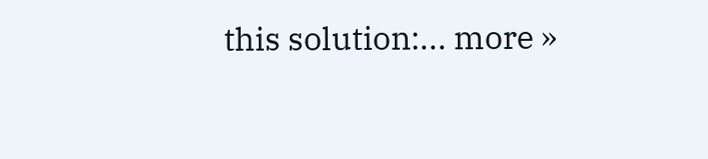this solution:... more »